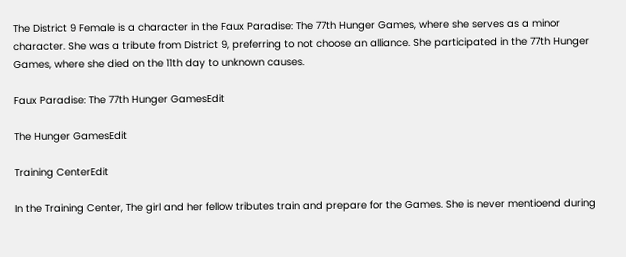The District 9 Female is a character in the Faux Paradise: The 77th Hunger Games, where she serves as a minor character. She was a tribute from District 9, preferring to not choose an alliance. She participated in the 77th Hunger Games, where she died on the 11th day to unknown causes.

Faux Paradise: The 77th Hunger GamesEdit

The Hunger GamesEdit

Training CenterEdit

In the Training Center, The girl and her fellow tributes train and prepare for the Games. She is never mentioend during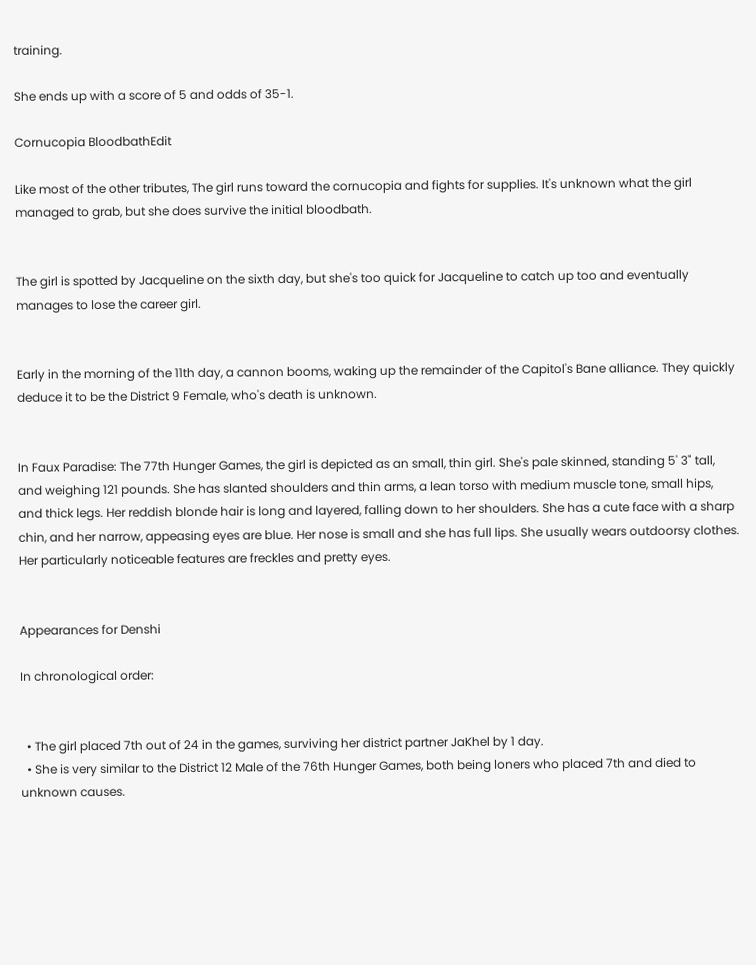training.

She ends up with a score of 5 and odds of 35-1.

Cornucopia BloodbathEdit

Like most of the other tributes, The girl runs toward the cornucopia and fights for supplies. It's unknown what the girl managed to grab, but she does survive the initial bloodbath.


The girl is spotted by Jacqueline on the sixth day, but she's too quick for Jacqueline to catch up too and eventually manages to lose the career girl.


Early in the morning of the 11th day, a cannon booms, waking up the remainder of the Capitol's Bane alliance. They quickly deduce it to be the District 9 Female, who's death is unknown.


In Faux Paradise: The 77th Hunger Games, the girl is depicted as an small, thin girl. She's pale skinned, standing 5' 3" tall, and weighing 121 pounds. She has slanted shoulders and thin arms, a lean torso with medium muscle tone, small hips, and thick legs. Her reddish blonde hair is long and layered, falling down to her shoulders. She has a cute face with a sharp chin, and her narrow, appeasing eyes are blue. Her nose is small and she has full lips. She usually wears outdoorsy clothes. Her particularly noticeable features are freckles and pretty eyes.


Appearances for Denshi

In chronological order:


  • The girl placed 7th out of 24 in the games, surviving her district partner JaKhel by 1 day.
  • She is very similar to the District 12 Male of the 76th Hunger Games, both being loners who placed 7th and died to unknown causes.